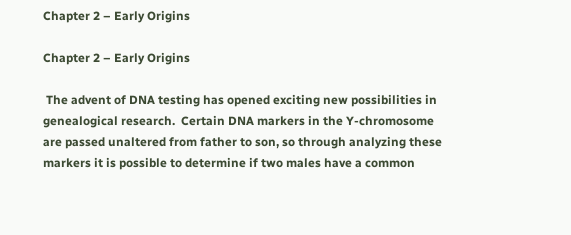Chapter 2 – Early Origins

Chapter 2 – Early Origins

 The advent of DNA testing has opened exciting new possibilities in genealogical research.  Certain DNA markers in the Y-chromosome are passed unaltered from father to son, so through analyzing these markers it is possible to determine if two males have a common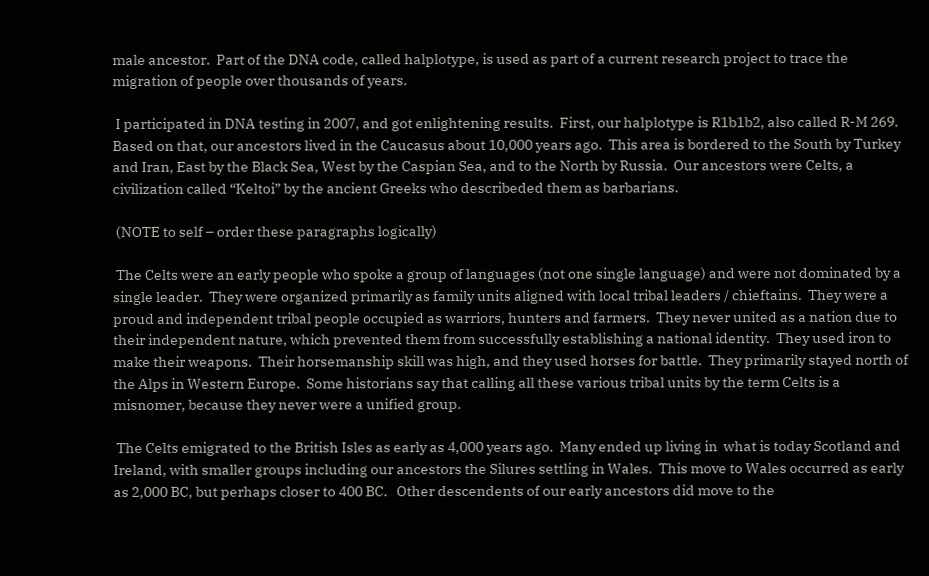male ancestor.  Part of the DNA code, called halplotype, is used as part of a current research project to trace the migration of people over thousands of years.

 I participated in DNA testing in 2007, and got enlightening results.  First, our halplotype is R1b1b2, also called R-M 269.  Based on that, our ancestors lived in the Caucasus about 10,000 years ago.  This area is bordered to the South by Turkey and Iran, East by the Black Sea, West by the Caspian Sea, and to the North by Russia.  Our ancestors were Celts, a civilization called “Keltoi” by the ancient Greeks who describeded them as barbarians.

 (NOTE to self – order these paragraphs logically)

 The Celts were an early people who spoke a group of languages (not one single language) and were not dominated by a single leader.  They were organized primarily as family units aligned with local tribal leaders / chieftains.  They were a proud and independent tribal people occupied as warriors, hunters and farmers.  They never united as a nation due to their independent nature, which prevented them from successfully establishing a national identity.  They used iron to make their weapons.  Their horsemanship skill was high, and they used horses for battle.  They primarily stayed north of the Alps in Western Europe.  Some historians say that calling all these various tribal units by the term Celts is a misnomer, because they never were a unified group.

 The Celts emigrated to the British Isles as early as 4,000 years ago.  Many ended up living in  what is today Scotland and Ireland, with smaller groups including our ancestors the Silures settling in Wales.  This move to Wales occurred as early as 2,000 BC, but perhaps closer to 400 BC.   Other descendents of our early ancestors did move to the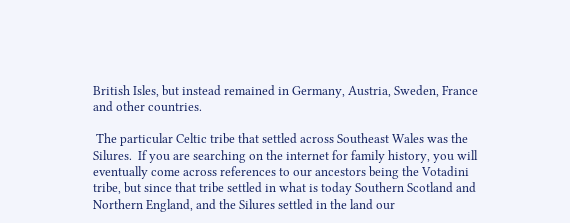British Isles, but instead remained in Germany, Austria, Sweden, France and other countries.

 The particular Celtic tribe that settled across Southeast Wales was the Silures.  If you are searching on the internet for family history, you will eventually come across references to our ancestors being the Votadini tribe, but since that tribe settled in what is today Southern Scotland and Northern England, and the Silures settled in the land our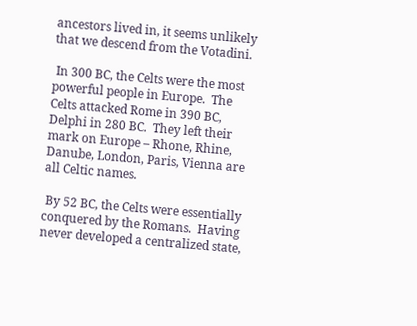ancestors lived in, it seems unlikely that we descend from the Votadini.

 In 300 BC, the Celts were the most powerful people in Europe.  The Celts attacked Rome in 390 BC, Delphi in 280 BC.  They left their mark on Europe – Rhone, Rhine, Danube, London, Paris, Vienna are all Celtic names.

 By 52 BC, the Celts were essentially conquered by the Romans.  Having never developed a centralized state,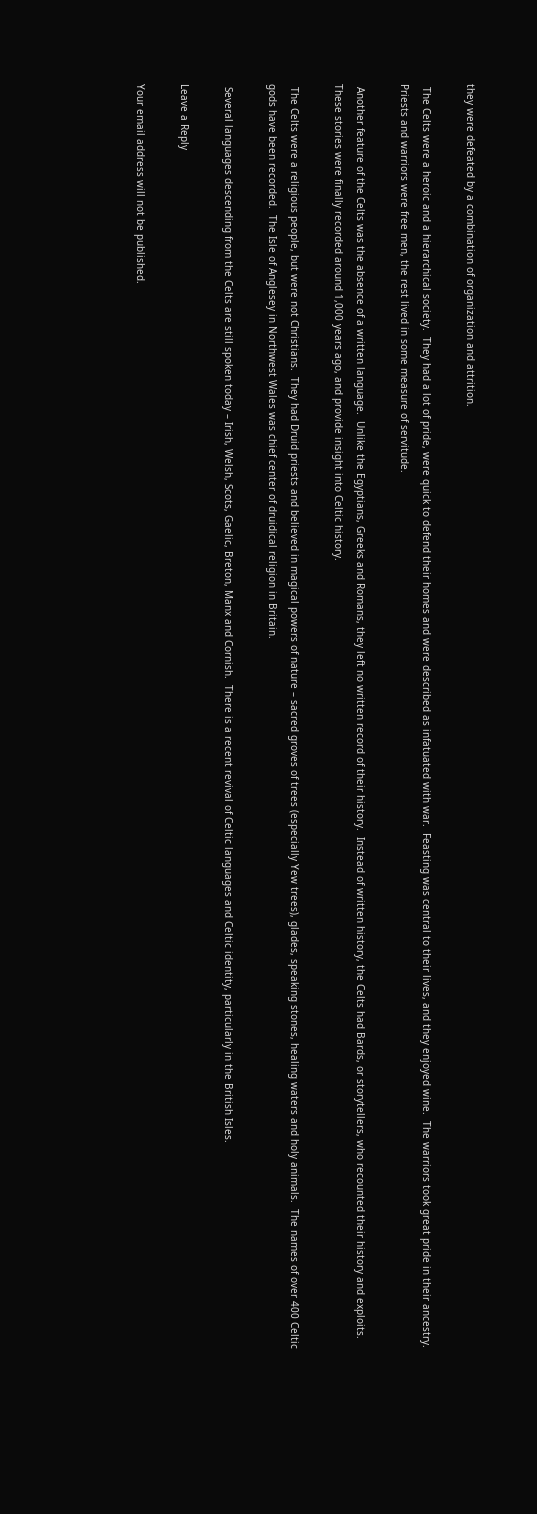they were defeated by a combination of organization and attrition.

 The Celts were a heroic and a hierarchical society.  They had a lot of pride, were quick to defend their homes and were described as infatuated with war.  Feasting was central to their lives, and they enjoyed wine.  The warriors took great pride in their ancestry.   Priests and warriors were free men, the rest lived in some measure of servitude.

 Another feature of the Celts was the absence of a written language.  Unlike the Egyptians, Greeks and Romans, they left no written record of their history.  Instead of written history, the Celts had Bards, or storytellers, who recounted their history and exploits.  These stories were finally recorded around 1,000 years ago, and provide insight into Celtic history.

 The Celts were a religious people, but were not Christians.  They had Druid priests and believed in magical powers of nature – sacred groves of trees (especially Yew trees), glades, speaking stones, healing waters and holy animals.  The names of over 400 Celtic gods have been recorded.  The Isle of Anglesey in Northwest Wales was chief center of druidical religion in Britain.

 Several languages descending from the Celts are still spoken today – Irish, Welsh, Scots, Gaelic, Breton, Manx and Cornish.  There is a recent revival of Celtic languages and Celtic identity, particularly in the British Isles.

Leave a Reply

Your email address will not be published.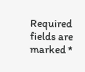Required fields are marked *